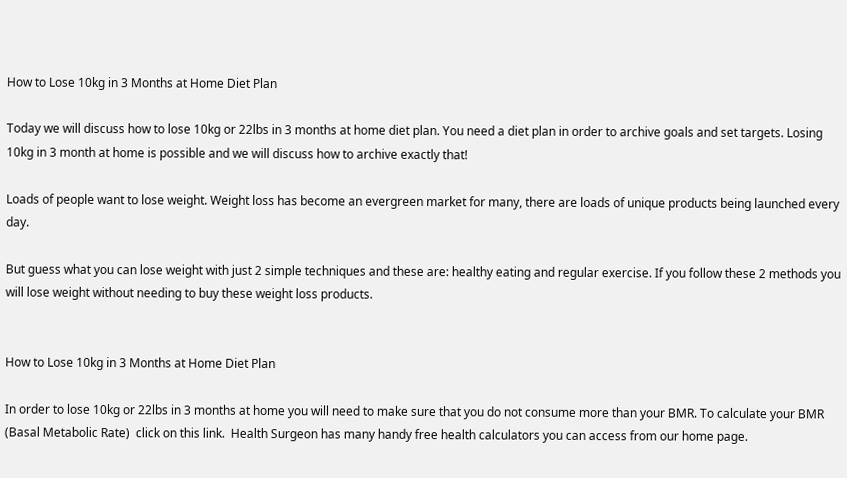How to Lose 10kg in 3 Months at Home Diet Plan

Today we will discuss how to lose 10kg or 22lbs in 3 months at home diet plan. You need a diet plan in order to archive goals and set targets. Losing 10kg in 3 month at home is possible and we will discuss how to archive exactly that!

Loads of people want to lose weight. Weight loss has become an evergreen market for many, there are loads of unique products being launched every day.

But guess what you can lose weight with just 2 simple techniques and these are: healthy eating and regular exercise. If you follow these 2 methods you will lose weight without needing to buy these weight loss products.


How to Lose 10kg in 3 Months at Home Diet Plan

In order to lose 10kg or 22lbs in 3 months at home you will need to make sure that you do not consume more than your BMR. To calculate your BMR (Basal Metabolic Rate)  click on this link.  Health Surgeon has many handy free health calculators you can access from our home page.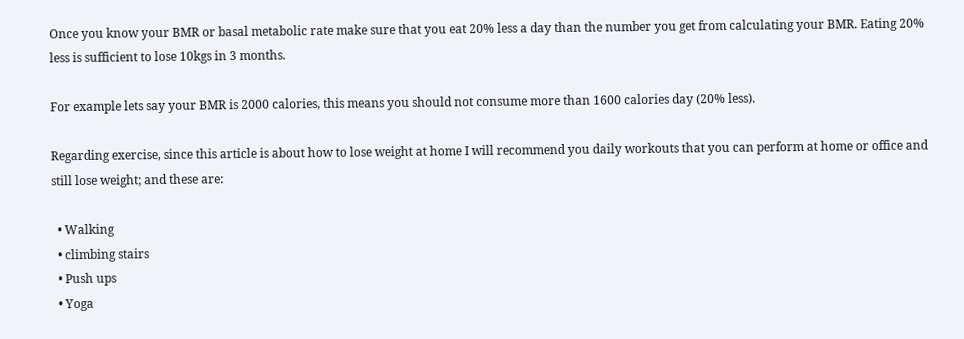Once you know your BMR or basal metabolic rate make sure that you eat 20% less a day than the number you get from calculating your BMR. Eating 20% less is sufficient to lose 10kgs in 3 months.

For example lets say your BMR is 2000 calories, this means you should not consume more than 1600 calories day (20% less).

Regarding exercise, since this article is about how to lose weight at home I will recommend you daily workouts that you can perform at home or office and still lose weight; and these are:

  • Walking
  • climbing stairs
  • Push ups
  • Yoga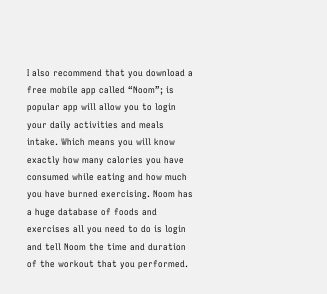I also recommend that you download a free mobile app called “Noom”; is popular app will allow you to login your daily activities and meals intake. Which means you will know exactly how many calories you have consumed while eating and how much you have burned exercising. Noom has a huge database of foods and exercises all you need to do is login and tell Noom the time and duration of the workout that you performed.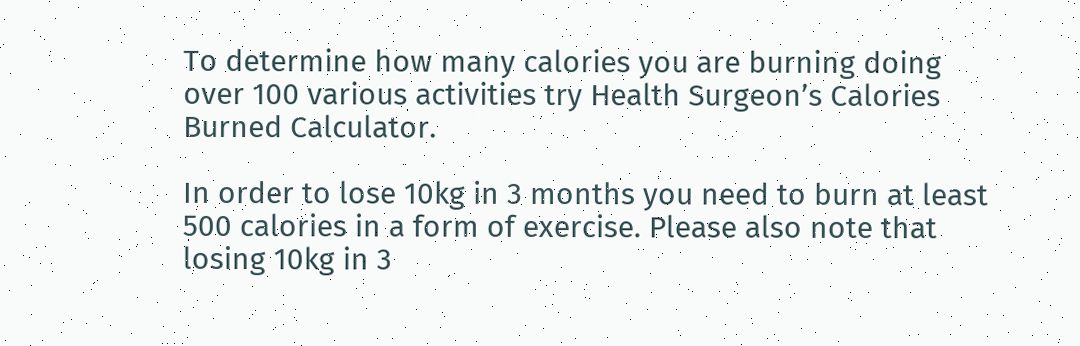To determine how many calories you are burning doing over 100 various activities try Health Surgeon’s Calories Burned Calculator.

In order to lose 10kg in 3 months you need to burn at least 500 calories in a form of exercise. Please also note that losing 10kg in 3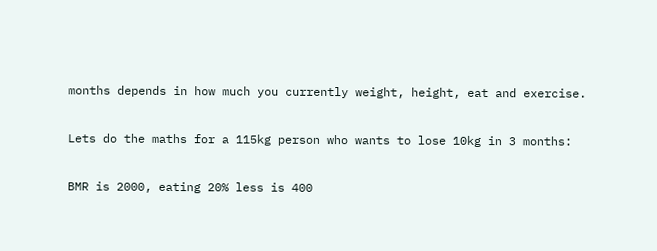months depends in how much you currently weight, height, eat and exercise.

Lets do the maths for a 115kg person who wants to lose 10kg in 3 months:

BMR is 2000, eating 20% less is 400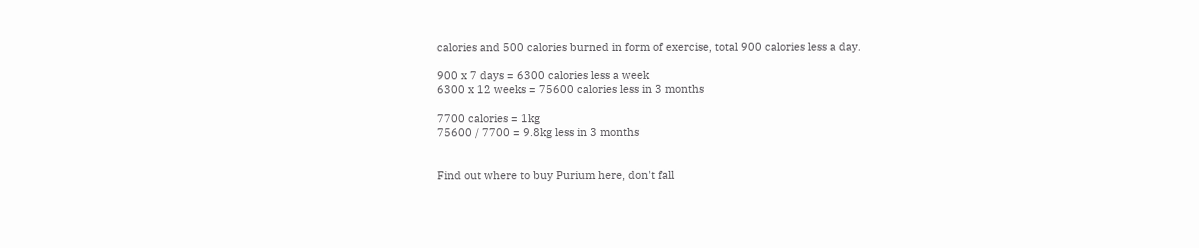calories and 500 calories burned in form of exercise, total 900 calories less a day.

900 x 7 days = 6300 calories less a week
6300 x 12 weeks = 75600 calories less in 3 months

7700 calories = 1kg
75600 / 7700 = 9.8kg less in 3 months


Find out where to buy Purium here, don't fall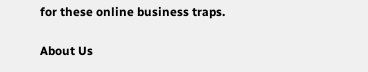for these online business traps.

About Us